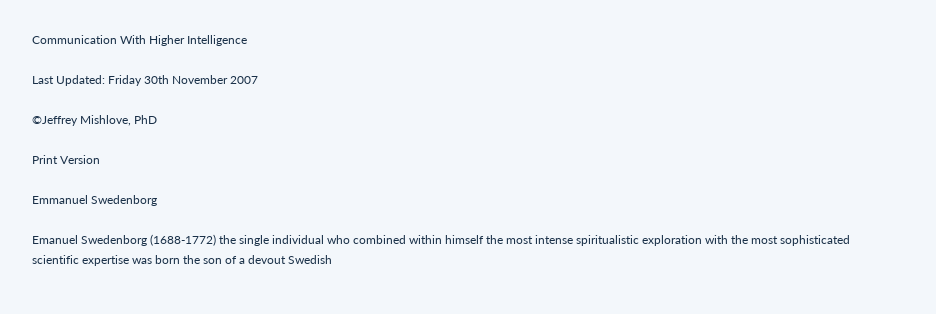Communication With Higher Intelligence

Last Updated: Friday 30th November 2007

©Jeffrey Mishlove, PhD

Print Version

Emmanuel Swedenborg

Emanuel Swedenborg (1688-1772) the single individual who combined within himself the most intense spiritualistic exploration with the most sophisticated scientific expertise was born the son of a devout Swedish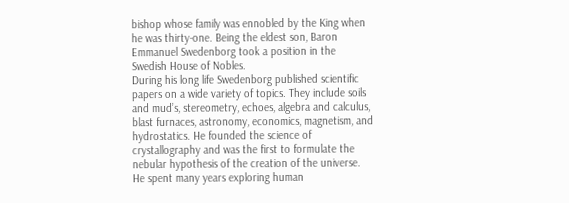bishop whose family was ennobled by the King when he was thirty-one. Being the eldest son, Baron Emmanuel Swedenborg took a position in the Swedish House of Nobles.
During his long life Swedenborg published scientific papers on a wide variety of topics. They include soils and mud’s, stereometry, echoes, algebra and calculus, blast furnaces, astronomy, economics, magnetism, and hydrostatics. He founded the science of crystallography and was the first to formulate the nebular hypothesis of the creation of the universe. He spent many years exploring human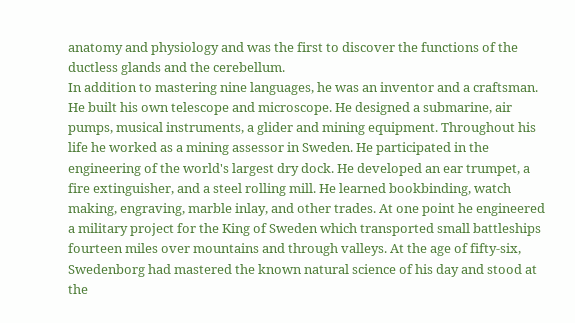anatomy and physiology and was the first to discover the functions of the ductless glands and the cerebellum.
In addition to mastering nine languages, he was an inventor and a craftsman. He built his own telescope and microscope. He designed a submarine, air pumps, musical instruments, a glider and mining equipment. Throughout his life he worked as a mining assessor in Sweden. He participated in the engineering of the world's largest dry dock. He developed an ear trumpet, a fire extinguisher, and a steel rolling mill. He learned bookbinding, watch making, engraving, marble inlay, and other trades. At one point he engineered a military project for the King of Sweden which transported small battleships fourteen miles over mountains and through valleys. At the age of fifty-six, Swedenborg had mastered the known natural science of his day and stood at the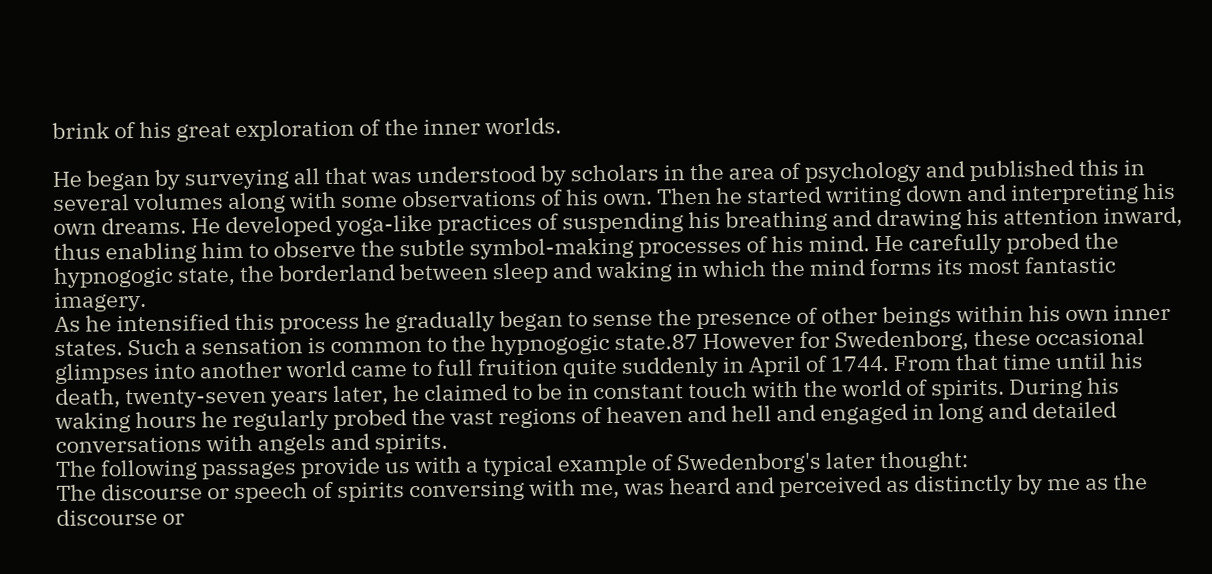brink of his great exploration of the inner worlds.

He began by surveying all that was understood by scholars in the area of psychology and published this in several volumes along with some observations of his own. Then he started writing down and interpreting his own dreams. He developed yoga-like practices of suspending his breathing and drawing his attention inward, thus enabling him to observe the subtle symbol-making processes of his mind. He carefully probed the hypnogogic state, the borderland between sleep and waking in which the mind forms its most fantastic imagery.
As he intensified this process he gradually began to sense the presence of other beings within his own inner states. Such a sensation is common to the hypnogogic state.87 However for Swedenborg, these occasional glimpses into another world came to full fruition quite suddenly in April of 1744. From that time until his death, twenty-seven years later, he claimed to be in constant touch with the world of spirits. During his waking hours he regularly probed the vast regions of heaven and hell and engaged in long and detailed conversations with angels and spirits.
The following passages provide us with a typical example of Swedenborg's later thought:
The discourse or speech of spirits conversing with me, was heard and perceived as distinctly by me as the discourse or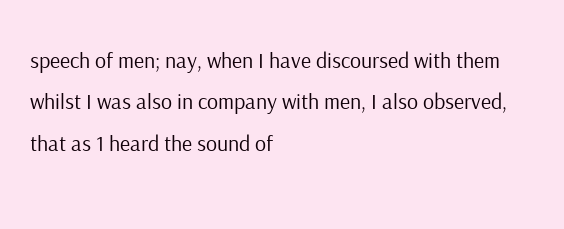speech of men; nay, when I have discoursed with them whilst I was also in company with men, I also observed, that as 1 heard the sound of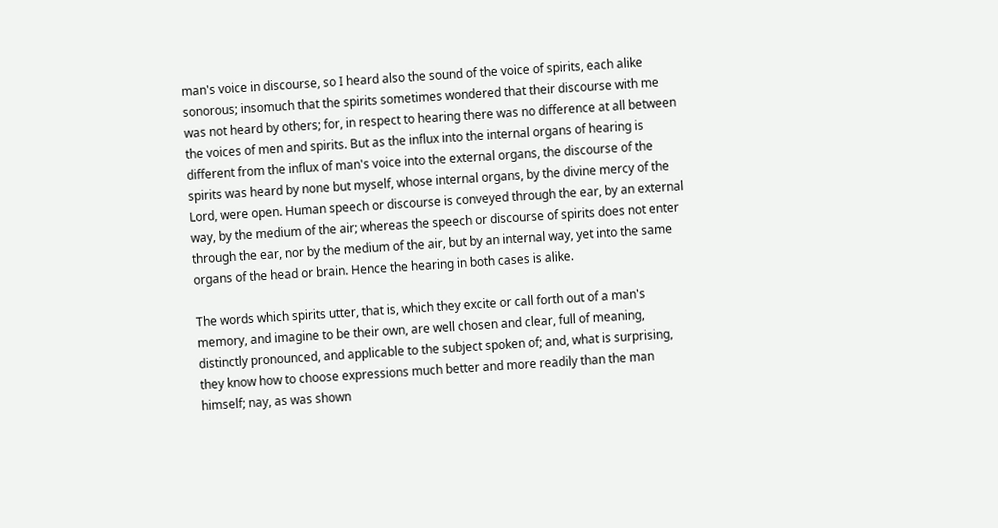man's voice in discourse, so I heard also the sound of the voice of spirits, each alike sonorous; insomuch that the spirits sometimes wondered that their discourse with me was not heard by others; for, in respect to hearing there was no difference at all between the voices of men and spirits. But as the influx into the internal organs of hearing is different from the influx of man's voice into the external organs, the discourse of the spirits was heard by none but myself, whose internal organs, by the divine mercy of the Lord, were open. Human speech or discourse is conveyed through the ear, by an external way, by the medium of the air; whereas the speech or discourse of spirits does not enter through the ear, nor by the medium of the air, but by an internal way, yet into the same organs of the head or brain. Hence the hearing in both cases is alike.

The words which spirits utter, that is, which they excite or call forth out of a man's memory, and imagine to be their own, are well chosen and clear, full of meaning, distinctly pronounced, and applicable to the subject spoken of; and, what is surprising, they know how to choose expressions much better and more readily than the man himself; nay, as was shown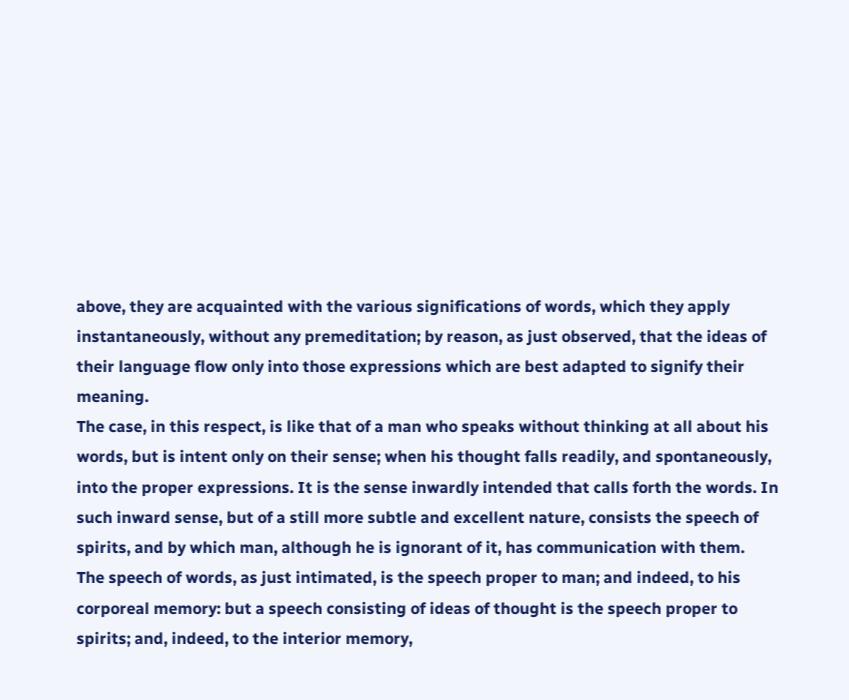above, they are acquainted with the various significations of words, which they apply instantaneously, without any premeditation; by reason, as just observed, that the ideas of their language flow only into those expressions which are best adapted to signify their meaning.
The case, in this respect, is like that of a man who speaks without thinking at all about his words, but is intent only on their sense; when his thought falls readily, and spontaneously, into the proper expressions. It is the sense inwardly intended that calls forth the words. In such inward sense, but of a still more subtle and excellent nature, consists the speech of spirits, and by which man, although he is ignorant of it, has communication with them.
The speech of words, as just intimated, is the speech proper to man; and indeed, to his corporeal memory: but a speech consisting of ideas of thought is the speech proper to spirits; and, indeed, to the interior memory,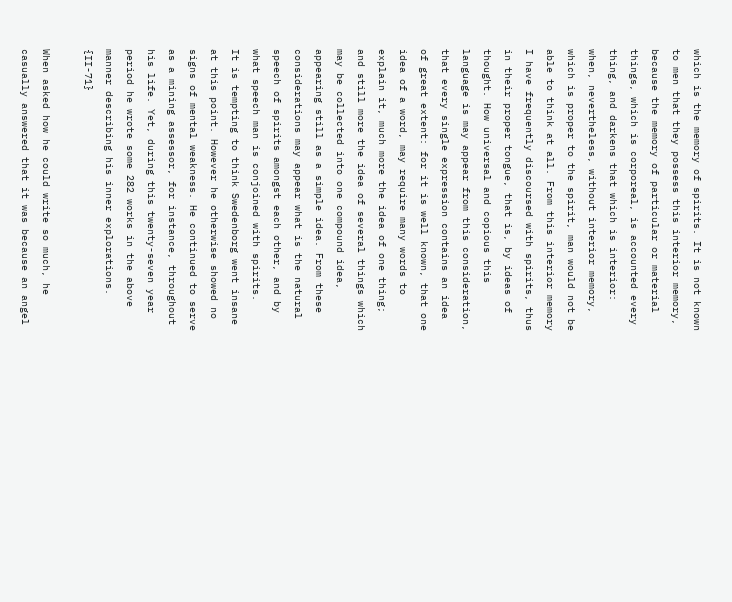which is the memory of spirits. It is not known to men that they possess this interior memory, because the memory of particular or material things, which is corporeal, is accounted every thing, and darkens that which is interior: when, nevertheless, without interior memory, which is proper to the spirit, man would not be able to think at all. From this interior memory I have frequently discoursed with spirits, thus in their proper tongue, that is, by ideas of thought. How universal and copious this language is may appear from this consideration, that every single expression contains an idea of great extent: for it is well known, that one idea of a word, may require many words to explain it, much more the idea of one thing; and still more the idea of several things which may be collected into one compound idea, appearing still as a simple idea. From these considerations may appear what is the natural speech of spirits amongst each other, and by what speech man is conjoined with spirits.
It is tempting to think Swedenborg went insane at this point. However he otherwise showed no signs of mental weakness. He continued to serve as a mining assessor, for instance, throughout his life. Yet, during this twenty-seven year period he wrote some 282 works in the above manner describing his inner explorations. {II-71}

When asked how he could write so much, he casually answered that it was because an angel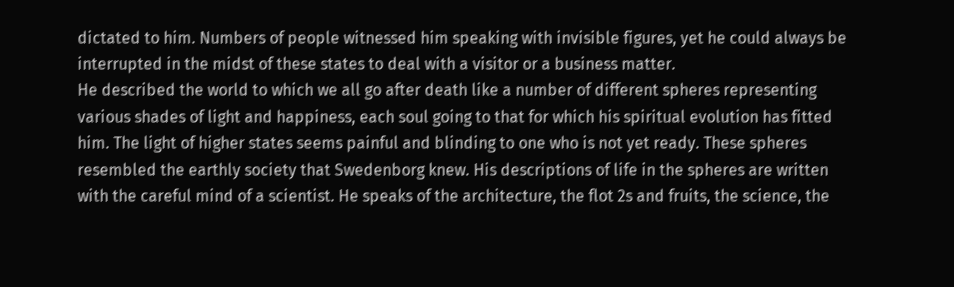dictated to him. Numbers of people witnessed him speaking with invisible figures, yet he could always be interrupted in the midst of these states to deal with a visitor or a business matter.
He described the world to which we all go after death like a number of different spheres representing various shades of light and happiness, each soul going to that for which his spiritual evolution has fitted him. The light of higher states seems painful and blinding to one who is not yet ready. These spheres resembled the earthly society that Swedenborg knew. His descriptions of life in the spheres are written with the careful mind of a scientist. He speaks of the architecture, the flot 2s and fruits, the science, the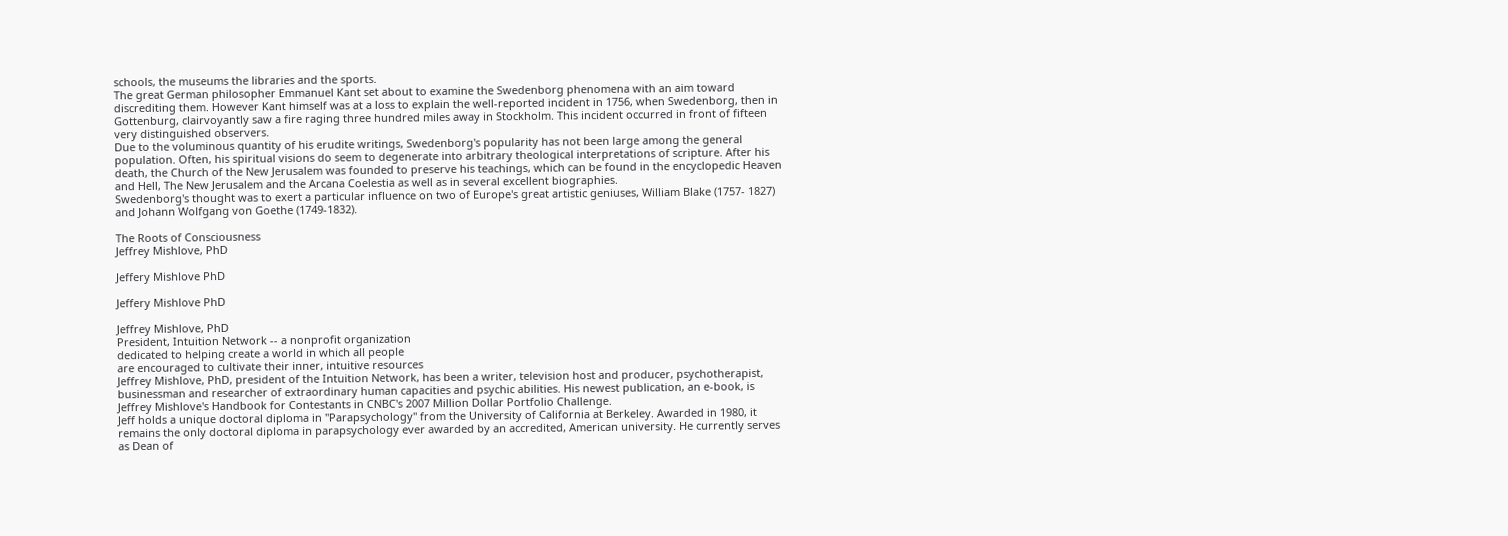schools, the museums the libraries and the sports.
The great German philosopher Emmanuel Kant set about to examine the Swedenborg phenomena with an aim toward discrediting them. However Kant himself was at a loss to explain the well-reported incident in 1756, when Swedenborg, then in Gottenburg, clairvoyantly saw a fire raging three hundred miles away in Stockholm. This incident occurred in front of fifteen very distinguished observers.
Due to the voluminous quantity of his erudite writings, Swedenborg's popularity has not been large among the general population. Often, his spiritual visions do seem to degenerate into arbitrary theological interpretations of scripture. After his death, the Church of the New Jerusalem was founded to preserve his teachings, which can be found in the encyclopedic Heaven and Hell, The New Jerusalem and the Arcana Coelestia as well as in several excellent biographies.
Swedenborg's thought was to exert a particular influence on two of Europe's great artistic geniuses, William Blake (1757- 1827) and Johann Wolfgang von Goethe (1749-1832).

The Roots of Consciousness
Jeffrey Mishlove, PhD

Jeffery Mishlove PhD

Jeffery Mishlove PhD

Jeffrey Mishlove, PhD
President, Intuition Network -- a nonprofit organization
dedicated to helping create a world in which all people
are encouraged to cultivate their inner, intuitive resources
Jeffrey Mishlove, PhD, president of the Intuition Network, has been a writer, television host and producer, psychotherapist, businessman and researcher of extraordinary human capacities and psychic abilities. His newest publication, an e-book, is Jeffrey Mishlove's Handbook for Contestants in CNBC's 2007 Million Dollar Portfolio Challenge.
Jeff holds a unique doctoral diploma in "Parapsychology" from the University of California at Berkeley. Awarded in 1980, it remains the only doctoral diploma in parapsychology ever awarded by an accredited, American university. He currently serves as Dean of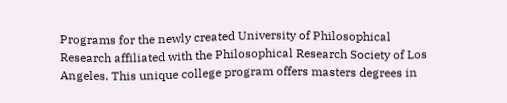Programs for the newly created University of Philosophical Research affiliated with the Philosophical Research Society of Los Angeles. This unique college program offers masters degrees in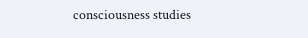consciousness studies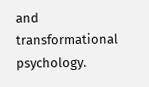and transformational psychology.